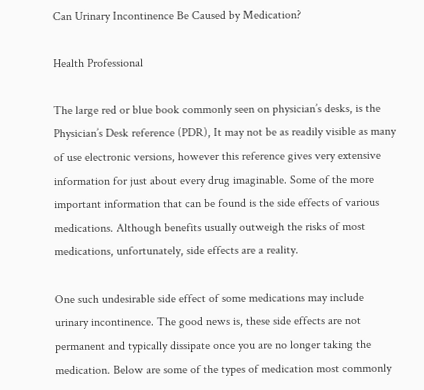Can Urinary Incontinence Be Caused by Medication?

Health Professional

The large red or blue book commonly seen on physician’s desks, is the Physician’s Desk reference (PDR), It may not be as readily visible as many of use electronic versions, however this reference gives very extensive information for just about every drug imaginable. Some of the more important information that can be found is the side effects of various medications. Although benefits usually outweigh the risks of most medications, unfortunately, side effects are a reality.

One such undesirable side effect of some medications may include urinary incontinence. The good news is, these side effects are not permanent and typically dissipate once you are no longer taking the medication. Below are some of the types of medication most commonly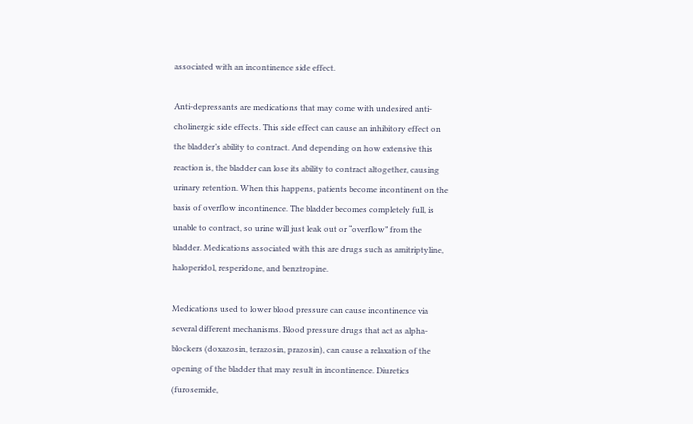associated with an incontinence side effect.

Anti-depressants are medications that may come with undesired anti-cholinergic side effects. This side effect can cause an inhibitory effect on the bladder’s ability to contract. And depending on how extensive this reaction is, the bladder can lose its ability to contract altogether, causing urinary retention. When this happens, patients become incontinent on the basis of overflow incontinence. The bladder becomes completely full, is unable to contract, so urine will just leak out or “overflow” from the bladder. Medications associated with this are drugs such as amitriptyline, haloperidol, resperidone, and benztropine.

Medications used to lower blood pressure can cause incontinence via several different mechanisms. Blood pressure drugs that act as alpha-blockers (doxazosin, terazosin, prazosin), can cause a relaxation of the opening of the bladder that may result in incontinence. Diuretics (furosemide,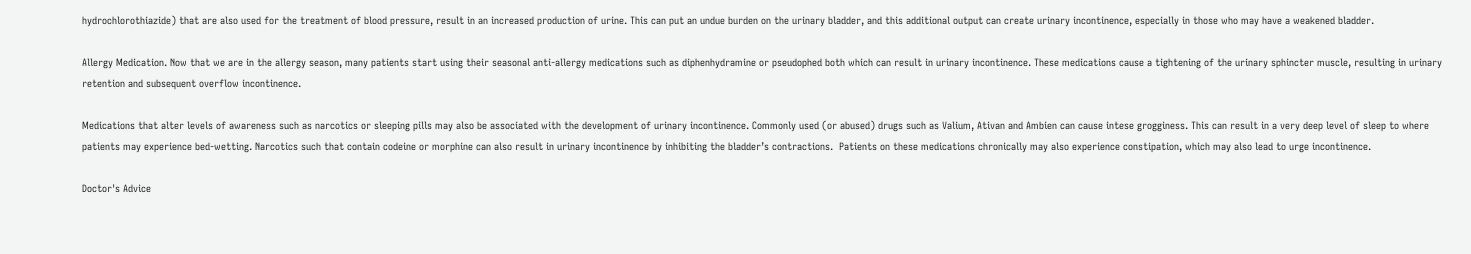hydrochlorothiazide) that are also used for the treatment of blood pressure, result in an increased production of urine. This can put an undue burden on the urinary bladder, and this additional output can create urinary incontinence, especially in those who may have a weakened bladder.

Allergy Medication. Now that we are in the allergy season, many patients start using their seasonal anti-allergy medications such as diphenhydramine or pseudophed both which can result in urinary incontinence. These medications cause a tightening of the urinary sphincter muscle, resulting in urinary retention and subsequent overflow incontinence.

Medications that alter levels of awareness such as narcotics or sleeping pills may also be associated with the development of urinary incontinence. Commonly used (or abused) drugs such as Valium, Ativan and Ambien can cause intese grogginess. This can result in a very deep level of sleep to where patients may experience bed-wetting. Narcotics such that contain codeine or morphine can also result in urinary incontinence by inhibiting the bladder’s contractions.  Patients on these medications chronically may also experience constipation, which may also lead to urge incontinence.

Doctor's Advice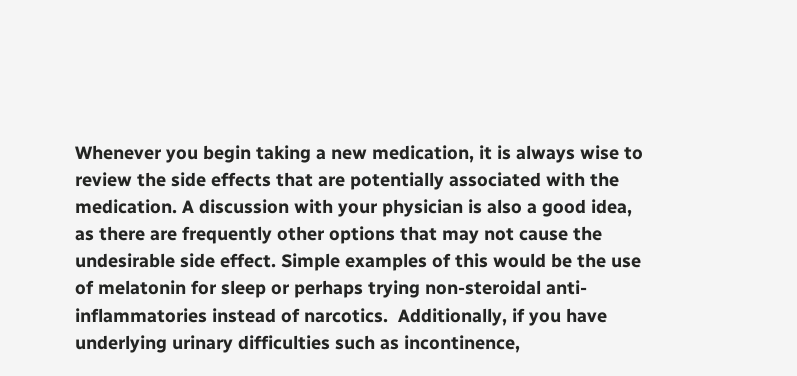Whenever you begin taking a new medication, it is always wise to review the side effects that are potentially associated with the medication. A discussion with your physician is also a good idea, as there are frequently other options that may not cause the undesirable side effect. Simple examples of this would be the use of melatonin for sleep or perhaps trying non-steroidal anti-inflammatories instead of narcotics.  Additionally, if you have underlying urinary difficulties such as incontinence,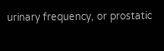urinary frequency, or prostatic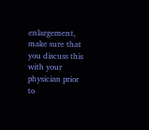enlargement, make sure that you discuss this with your physician prior to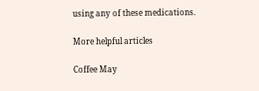using any of these medications.

More helpful articles

Coffee May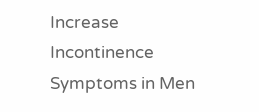Increase Incontinence Symptoms in Men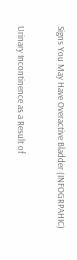Signs You May Have Overactive Bladder (INFOGRPAHIC)

Urinary Incontinence as a Result of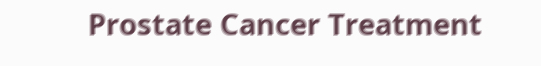Prostate Cancer Treatment